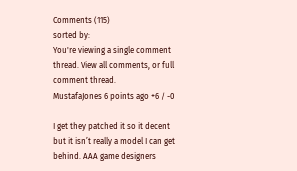Comments (115)
sorted by:
You're viewing a single comment thread. View all comments, or full comment thread.
MustafaJones 6 points ago +6 / -0

I get they patched it so it decent but it isn’t really a model I can get behind. AAA game designers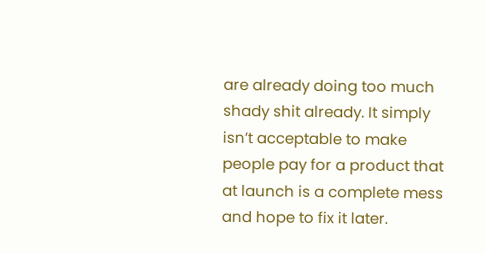are already doing too much shady shit already. It simply isn’t acceptable to make people pay for a product that at launch is a complete mess and hope to fix it later.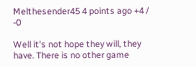Melthesender45 4 points ago +4 / -0

Well it's not hope they will, they have. There is no other game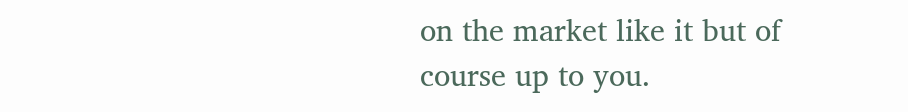on the market like it but of course up to you.